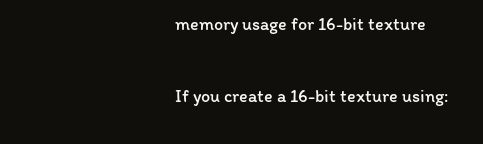memory usage for 16-bit texture

If you create a 16-bit texture using: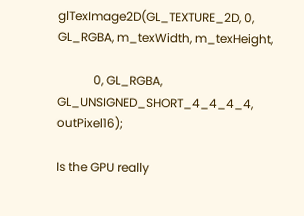glTexImage2D(GL_TEXTURE_2D, 0, GL_RGBA, m_texWidth, m_texHeight,

            0, GL_RGBA, GL_UNSIGNED_SHORT_4_4_4_4, outPixel16);

Is the GPU really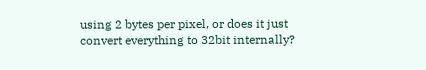using 2 bytes per pixel, or does it just convert everything to 32bit internally?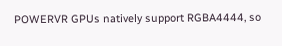POWERVR GPUs natively support RGBA4444, so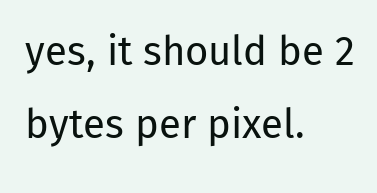yes, it should be 2 bytes per pixel.